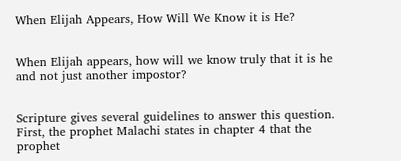When Elijah Appears, How Will We Know it is He?


When Elijah appears, how will we know truly that it is he and not just another impostor?


Scripture gives several guidelines to answer this question. First, the prophet Malachi states in chapter 4 that the prophet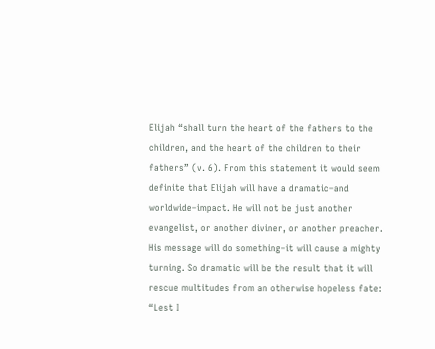Elijah “shall turn the heart of the fathers to the children, and the heart of the children to their fathers” (v. 6). From this statement it would seem definite that Elijah will have a dramatic–and worldwide–impact. He will not be just another evangelist, or another diviner, or another preacher. His message will do something–it will cause a mighty turning. So dramatic will be the result that it will rescue multitudes from an otherwise hopeless fate: “Lest I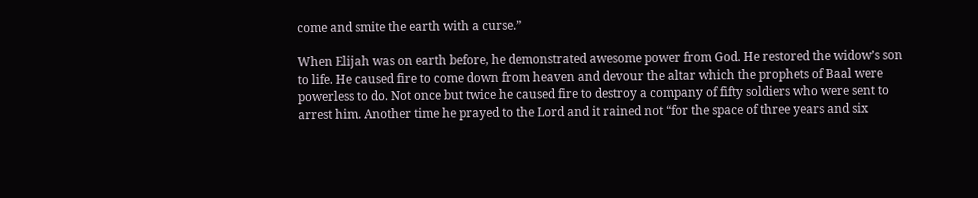come and smite the earth with a curse.”

When Elijah was on earth before, he demonstrated awesome power from God. He restored the widow’s son to life. He caused fire to come down from heaven and devour the altar which the prophets of Baal were powerless to do. Not once but twice he caused fire to destroy a company of fifty soldiers who were sent to arrest him. Another time he prayed to the Lord and it rained not “for the space of three years and six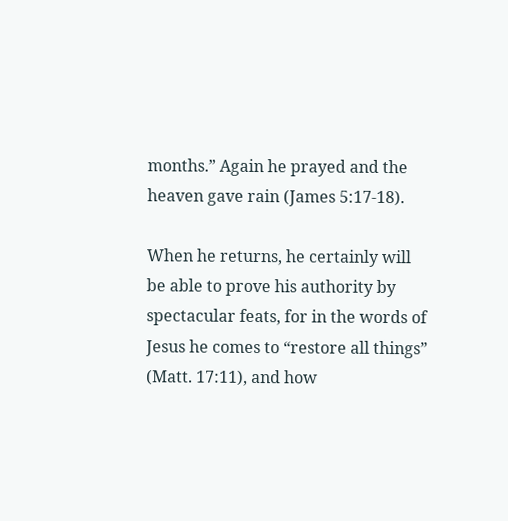months.” Again he prayed and the heaven gave rain (James 5:17-18).

When he returns, he certainly will be able to prove his authority by spectacular feats, for in the words of Jesus he comes to “restore all things” (Matt. 17:11), and how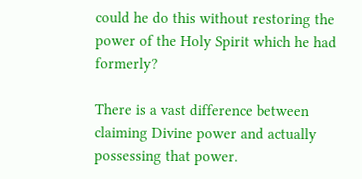could he do this without restoring the power of the Holy Spirit which he had formerly?

There is a vast difference between claiming Divine power and actually possessing that power.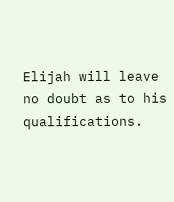Elijah will leave no doubt as to his qualifications.